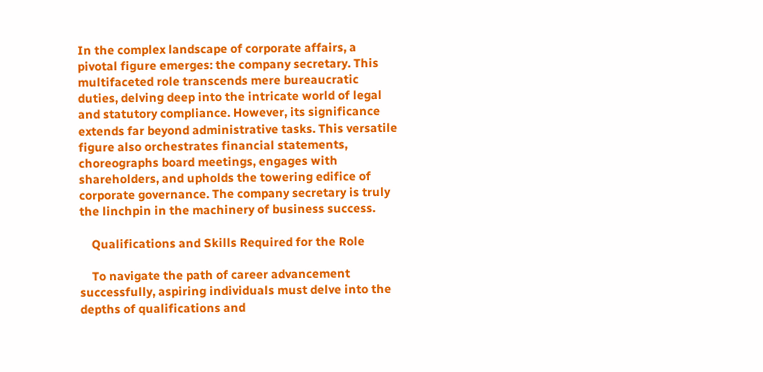In the complex landscape of corporate affairs, a pivotal figure emerges: the company secretary. This multifaceted role transcends mere bureaucratic duties, delving deep into the intricate world of legal and statutory compliance. However, its significance extends far beyond administrative tasks. This versatile figure also orchestrates financial statements, choreographs board meetings, engages with shareholders, and upholds the towering edifice of corporate governance. The company secretary is truly the linchpin in the machinery of business success.

    Qualifications and Skills Required for the Role

    To navigate the path of career advancement successfully, aspiring individuals must delve into the depths of qualifications and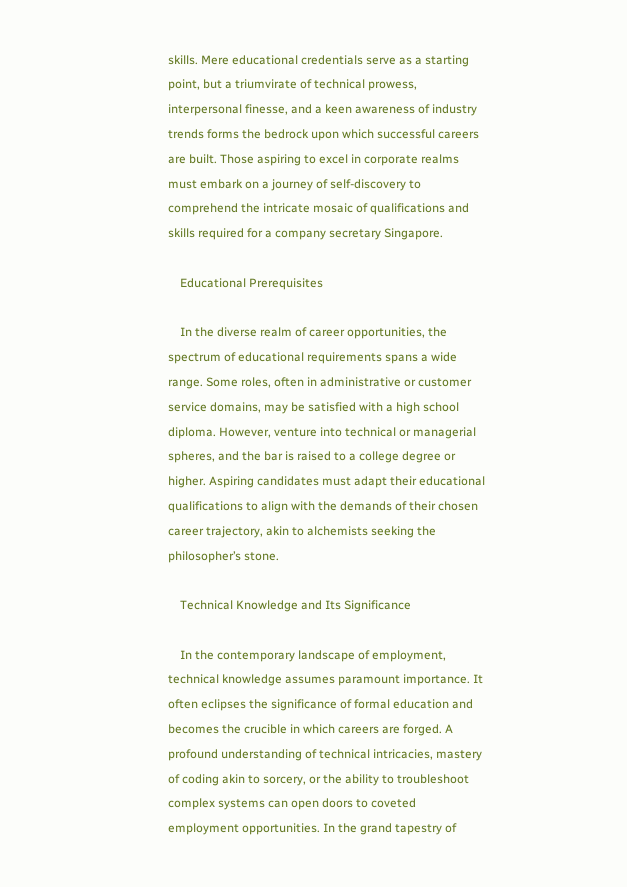skills. Mere educational credentials serve as a starting point, but a triumvirate of technical prowess, interpersonal finesse, and a keen awareness of industry trends forms the bedrock upon which successful careers are built. Those aspiring to excel in corporate realms must embark on a journey of self-discovery to comprehend the intricate mosaic of qualifications and skills required for a company secretary Singapore.

    Educational Prerequisites

    In the diverse realm of career opportunities, the spectrum of educational requirements spans a wide range. Some roles, often in administrative or customer service domains, may be satisfied with a high school diploma. However, venture into technical or managerial spheres, and the bar is raised to a college degree or higher. Aspiring candidates must adapt their educational qualifications to align with the demands of their chosen career trajectory, akin to alchemists seeking the philosopher’s stone.

    Technical Knowledge and Its Significance

    In the contemporary landscape of employment, technical knowledge assumes paramount importance. It often eclipses the significance of formal education and becomes the crucible in which careers are forged. A profound understanding of technical intricacies, mastery of coding akin to sorcery, or the ability to troubleshoot complex systems can open doors to coveted employment opportunities. In the grand tapestry of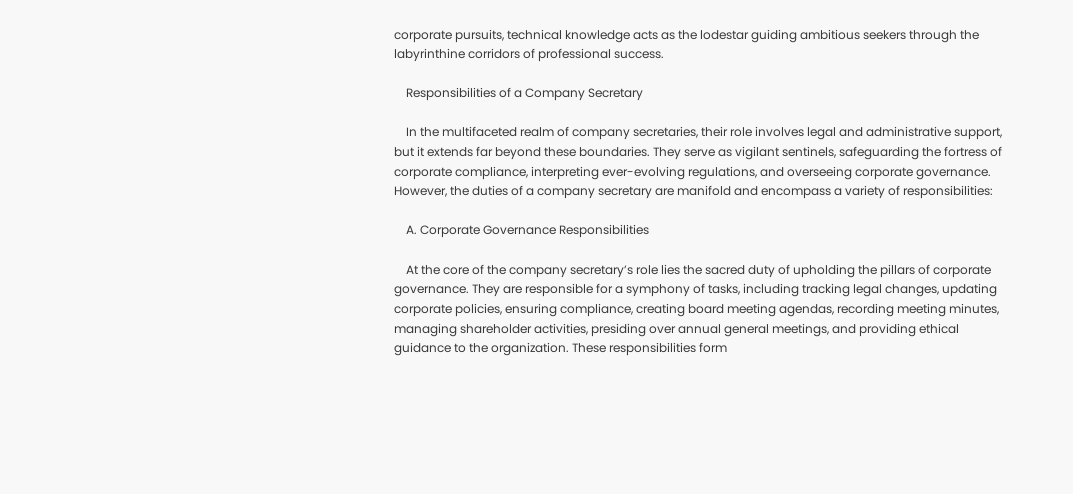corporate pursuits, technical knowledge acts as the lodestar guiding ambitious seekers through the labyrinthine corridors of professional success.

    Responsibilities of a Company Secretary

    In the multifaceted realm of company secretaries, their role involves legal and administrative support, but it extends far beyond these boundaries. They serve as vigilant sentinels, safeguarding the fortress of corporate compliance, interpreting ever-evolving regulations, and overseeing corporate governance. However, the duties of a company secretary are manifold and encompass a variety of responsibilities:

    A. Corporate Governance Responsibilities

    At the core of the company secretary’s role lies the sacred duty of upholding the pillars of corporate governance. They are responsible for a symphony of tasks, including tracking legal changes, updating corporate policies, ensuring compliance, creating board meeting agendas, recording meeting minutes, managing shareholder activities, presiding over annual general meetings, and providing ethical guidance to the organization. These responsibilities form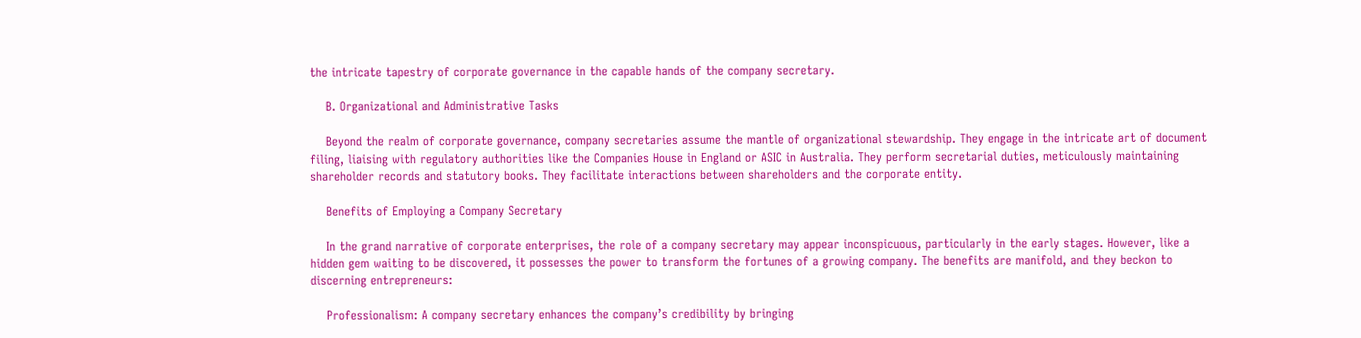the intricate tapestry of corporate governance in the capable hands of the company secretary.

    B. Organizational and Administrative Tasks

    Beyond the realm of corporate governance, company secretaries assume the mantle of organizational stewardship. They engage in the intricate art of document filing, liaising with regulatory authorities like the Companies House in England or ASIC in Australia. They perform secretarial duties, meticulously maintaining shareholder records and statutory books. They facilitate interactions between shareholders and the corporate entity.

    Benefits of Employing a Company Secretary

    In the grand narrative of corporate enterprises, the role of a company secretary may appear inconspicuous, particularly in the early stages. However, like a hidden gem waiting to be discovered, it possesses the power to transform the fortunes of a growing company. The benefits are manifold, and they beckon to discerning entrepreneurs:

    Professionalism: A company secretary enhances the company’s credibility by bringing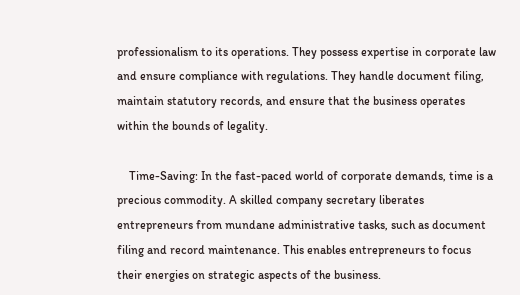professionalism to its operations. They possess expertise in corporate law and ensure compliance with regulations. They handle document filing, maintain statutory records, and ensure that the business operates within the bounds of legality.

    Time-Saving: In the fast-paced world of corporate demands, time is a precious commodity. A skilled company secretary liberates entrepreneurs from mundane administrative tasks, such as document filing and record maintenance. This enables entrepreneurs to focus their energies on strategic aspects of the business.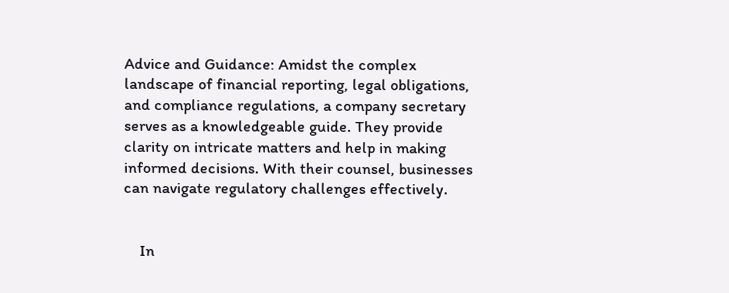Advice and Guidance: Amidst the complex landscape of financial reporting, legal obligations, and compliance regulations, a company secretary serves as a knowledgeable guide. They provide clarity on intricate matters and help in making informed decisions. With their counsel, businesses can navigate regulatory challenges effectively.


    In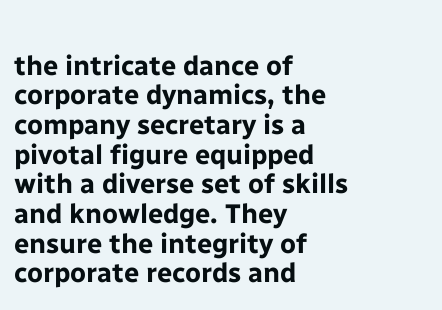the intricate dance of corporate dynamics, the company secretary is a pivotal figure equipped with a diverse set of skills and knowledge. They ensure the integrity of corporate records and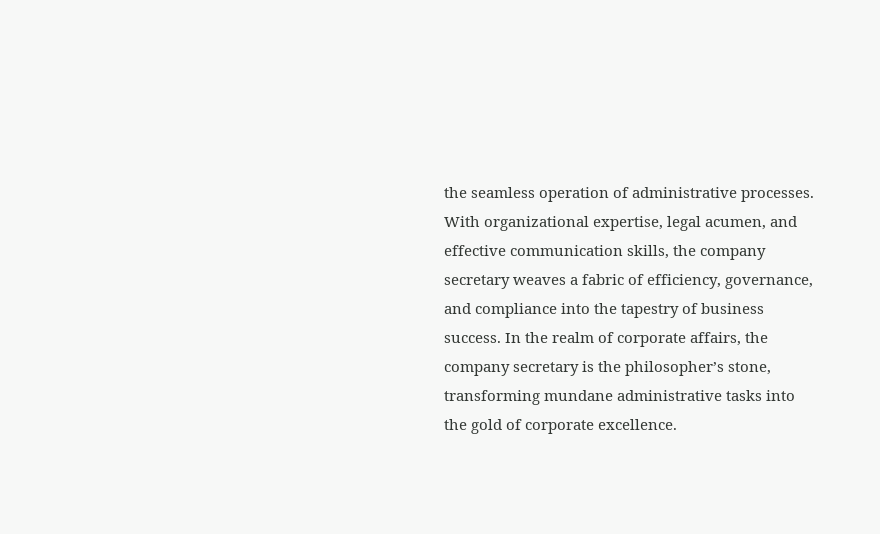the seamless operation of administrative processes. With organizational expertise, legal acumen, and effective communication skills, the company secretary weaves a fabric of efficiency, governance, and compliance into the tapestry of business success. In the realm of corporate affairs, the company secretary is the philosopher’s stone, transforming mundane administrative tasks into the gold of corporate excellence.